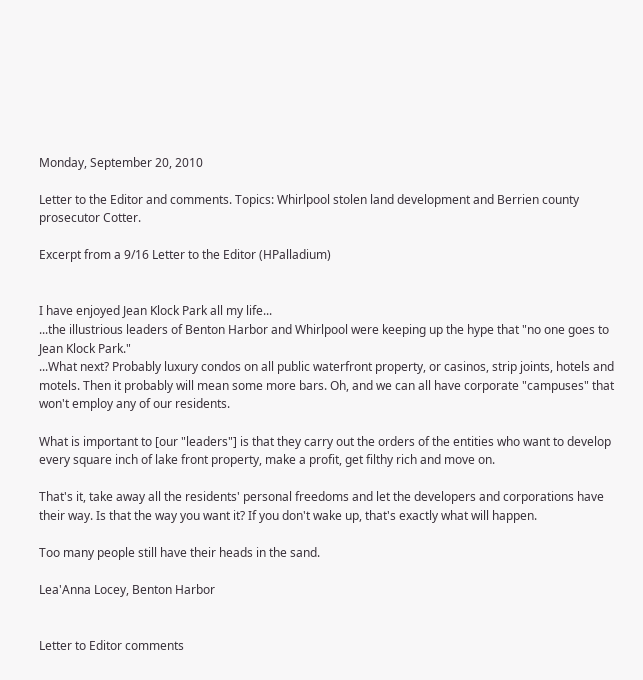Monday, September 20, 2010

Letter to the Editor and comments. Topics: Whirlpool stolen land development and Berrien county prosecutor Cotter.

Excerpt from a 9/16 Letter to the Editor (HPalladium)


I have enjoyed Jean Klock Park all my life...
...the illustrious leaders of Benton Harbor and Whirlpool were keeping up the hype that "no one goes to Jean Klock Park."
...What next? Probably luxury condos on all public waterfront property, or casinos, strip joints, hotels and motels. Then it probably will mean some more bars. Oh, and we can all have corporate "campuses" that won't employ any of our residents.

What is important to [our "leaders"] is that they carry out the orders of the entities who want to develop every square inch of lake front property, make a profit, get filthy rich and move on.

That's it, take away all the residents' personal freedoms and let the developers and corporations have their way. Is that the way you want it? If you don't wake up, that's exactly what will happen.

Too many people still have their heads in the sand.

Lea'Anna Locey, Benton Harbor


Letter to Editor comments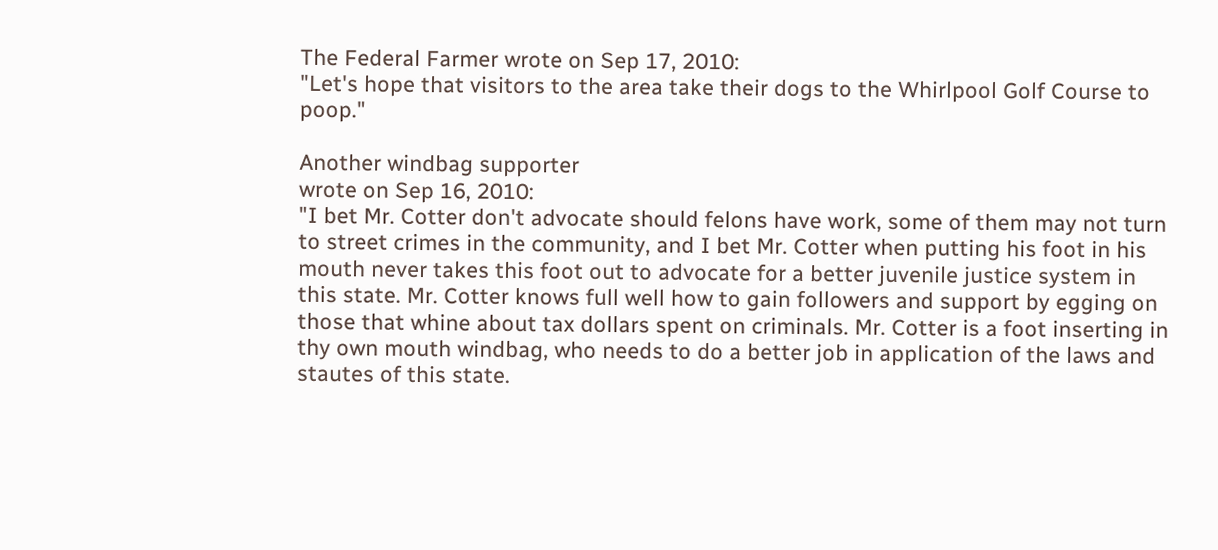The Federal Farmer wrote on Sep 17, 2010:
"Let's hope that visitors to the area take their dogs to the Whirlpool Golf Course to poop."

Another windbag supporter
wrote on Sep 16, 2010:
"I bet Mr. Cotter don't advocate should felons have work, some of them may not turn to street crimes in the community, and I bet Mr. Cotter when putting his foot in his mouth never takes this foot out to advocate for a better juvenile justice system in this state. Mr. Cotter knows full well how to gain followers and support by egging on those that whine about tax dollars spent on criminals. Mr. Cotter is a foot inserting in thy own mouth windbag, who needs to do a better job in application of the laws and stautes of this state.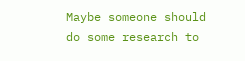Maybe someone should do some research to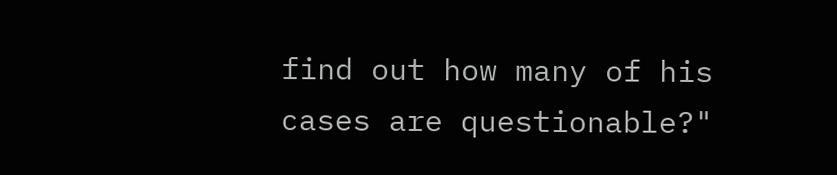find out how many of his cases are questionable?"